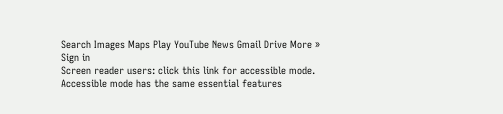Search Images Maps Play YouTube News Gmail Drive More »
Sign in
Screen reader users: click this link for accessible mode. Accessible mode has the same essential features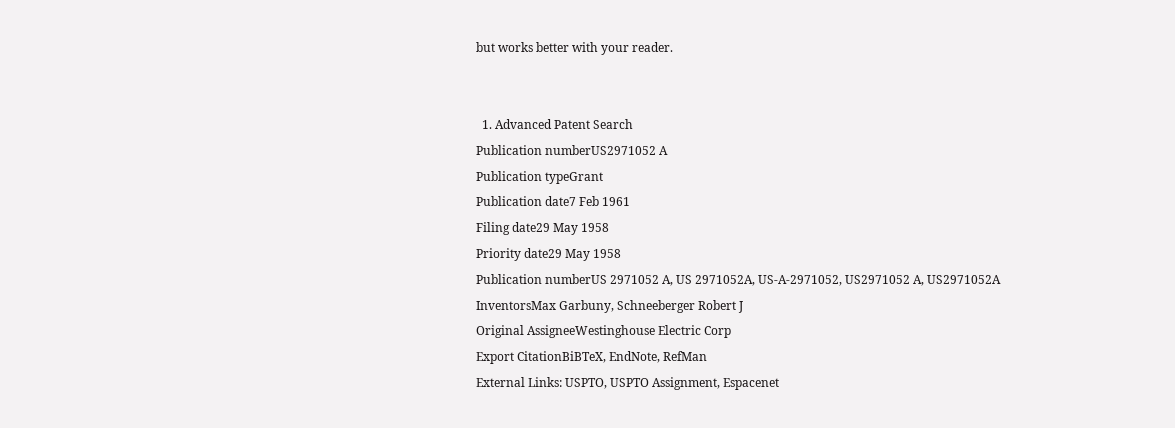but works better with your reader.


  1. Advanced Patent Search
Publication numberUS2971052 A
Publication typeGrant
Publication date7 Feb 1961
Filing date29 May 1958
Priority date29 May 1958
Publication numberUS 2971052 A, US 2971052A, US-A-2971052, US2971052 A, US2971052A
InventorsMax Garbuny, Schneeberger Robert J
Original AssigneeWestinghouse Electric Corp
Export CitationBiBTeX, EndNote, RefMan
External Links: USPTO, USPTO Assignment, Espacenet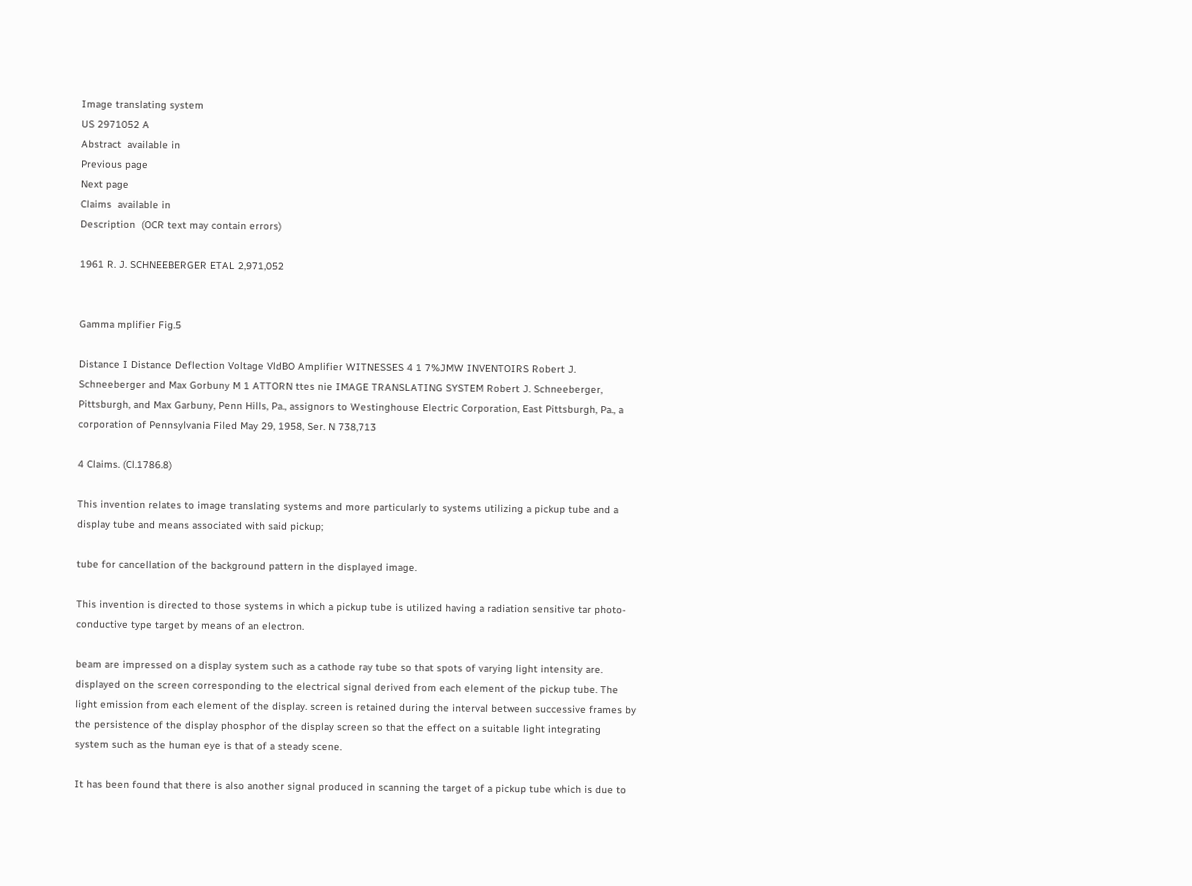Image translating system
US 2971052 A
Abstract  available in
Previous page
Next page
Claims  available in
Description  (OCR text may contain errors)

1961 R. J. SCHNEEBERGER ETAL 2,971,052


Gamma mplifier Fig.5

Distance I Distance Deflection Voltage VldBO Amplifier WITNESSES 4 1 7%JMW INVENTOIRS Robert J. Schneeberger and Max Gorbuny M 1 ATTORN ttes nie IMAGE TRANSLATING SYSTEM Robert J. Schneeberger, Pittsburgh, and Max Garbuny, Penn Hills, Pa., assignors to Westinghouse Electric Corporation, East Pittsburgh, Pa., a corporation of Pennsylvania Filed May 29, 1958, Ser. N 738,713

4 Claims. (Cl.1786.8)

This invention relates to image translating systems and more particularly to systems utilizing a pickup tube and a display tube and means associated with said pickup;

tube for cancellation of the background pattern in the displayed image.

This invention is directed to those systems in which a pickup tube is utilized having a radiation sensitive tar photo-conductive type target by means of an electron.

beam are impressed on a display system such as a cathode ray tube so that spots of varying light intensity are. displayed on the screen corresponding to the electrical signal derived from each element of the pickup tube. The light emission from each element of the display. screen is retained during the interval between successive frames by the persistence of the display phosphor of the display screen so that the effect on a suitable light integrating system such as the human eye is that of a steady scene.

It has been found that there is also another signal produced in scanning the target of a pickup tube which is due to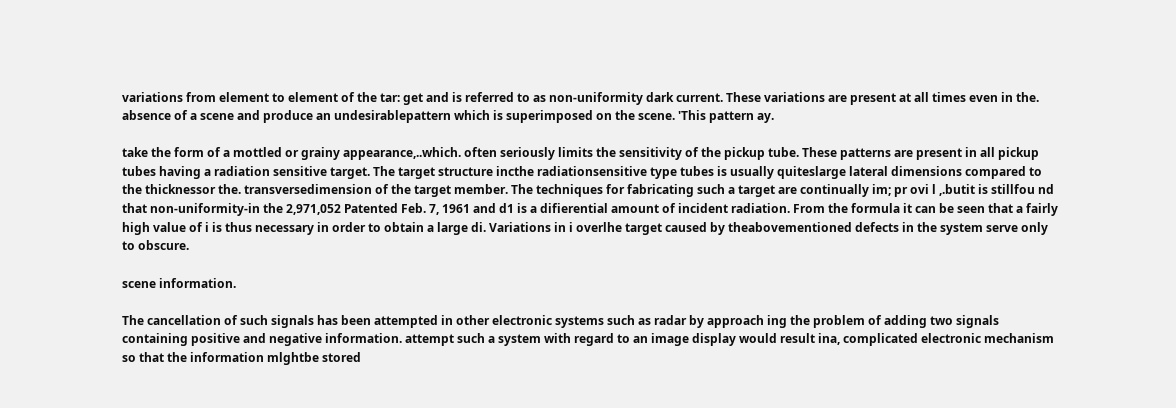variations from element to element of the tar: get and is referred to as non-uniformity dark current. These variations are present at all times even in the. absence of a scene and produce an undesirablepattern which is superimposed on the scene. 'This pattern ay.

take the form of a mottled or grainy appearance,..which. often seriously limits the sensitivity of the pickup tube. These patterns are present in all pickup tubes having a radiation sensitive target. The target structure incthe radiationsensitive type tubes is usually quiteslarge lateral dimensions compared to the thicknessor the. transversedimension of the target member. The techniques for fabricating such a target are continually im; pr ovi l ,.butit is stillfou nd that non-uniformity-in the 2,971,052 Patented Feb. 7, 1961 and d1 is a difierential amount of incident radiation. From the formula it can be seen that a fairly high value of i is thus necessary in order to obtain a large di. Variations in i overlhe target caused by theabovementioned defects in the system serve only to obscure.

scene information.

The cancellation of such signals has been attempted in other electronic systems such as radar by approach ing the problem of adding two signals containing positive and negative information. attempt such a system with regard to an image display would result ina, complicated electronic mechanism so that the information mlghtbe stored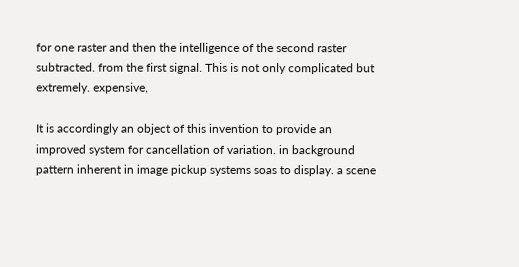for one raster and then the intelligence of the second raster subtracted. from the first signal. This is not only complicated but extremely. expensive,

It is accordingly an object of this invention to provide an improved system for cancellation of variation. in background pattern inherent in image pickup systems soas to display. a scene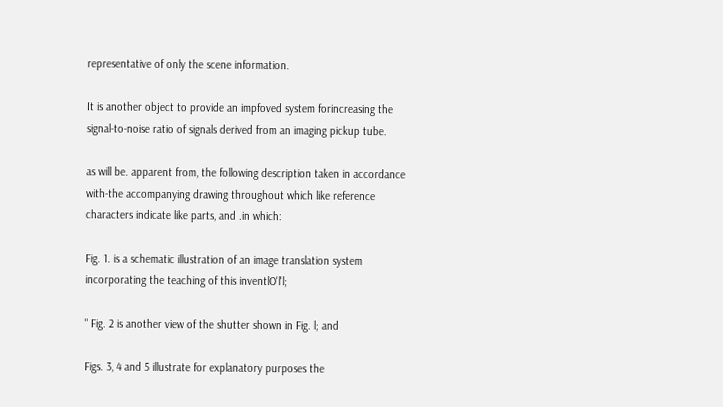representative of only the scene information.

It is another object to provide an impfoved system forincreasing the signal-to-noise ratio of signals derived from an imaging pickup tube.

as will be. apparent from, the following description taken in accordance with-the accompanying drawing throughout which like reference characters indicate like parts, and .in which:

Fig. 1. is a schematic illustration of an image translation system incorporating the teaching of this inventlO'l'l;

" Fig. 2 is another view of the shutter shown in Fig. l; and

Figs. 3, 4 and 5 illustrate for explanatory purposes the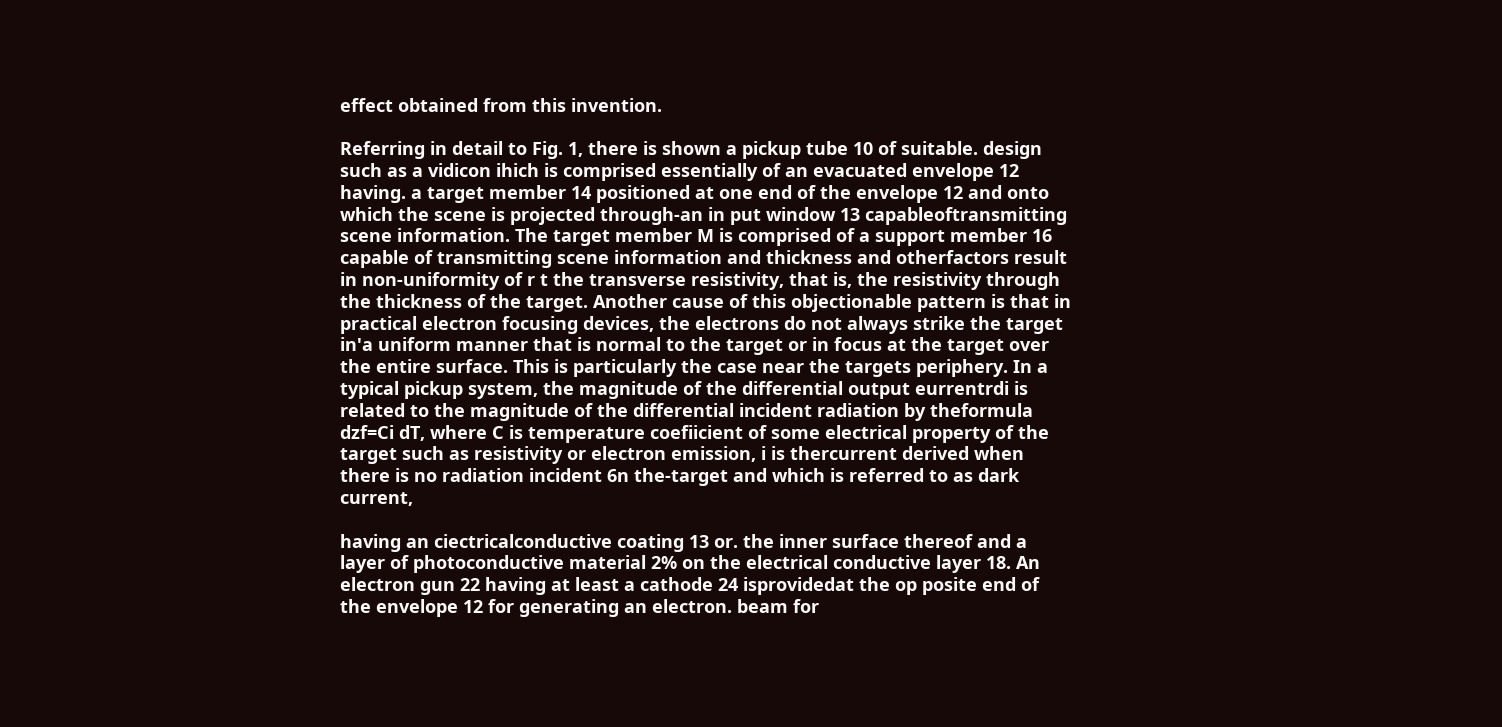effect obtained from this invention.

Referring in detail to Fig. 1, there is shown a pickup tube 10 of suitable. design such as a vidicon ihich is comprised essentially of an evacuated envelope 12 having. a target member 14 positioned at one end of the envelope 12 and onto which the scene is projected through-an in put window 13 capableoftransmitting scene information. The target member M is comprised of a support member 16 capable of transmitting scene information and thickness and otherfactors result in non-uniformity of r t the transverse resistivity, that is, the resistivity through the thickness of the target. Another cause of this objectionable pattern is that in practical electron focusing devices, the electrons do not always strike the target in'a uniform manner that is normal to the target or in focus at the target over the entire surface. This is particularly the case near the targets periphery. In a typical pickup system, the magnitude of the differential output eurrentrdi is related to the magnitude of the differential incident radiation by theformula dzf=Ci dT, where C is temperature coefiicient of some electrical property of the target such as resistivity or electron emission, i is thercurrent derived when there is no radiation incident 6n the-target and which is referred to as dark current,

having an ciectricalconductive coating 13 or. the inner surface thereof and a layer of photoconductive material 2% on the electrical conductive layer 18. An electron gun 22 having at least a cathode 24 isprovidedat the op posite end of the envelope 12 for generating an electron. beam for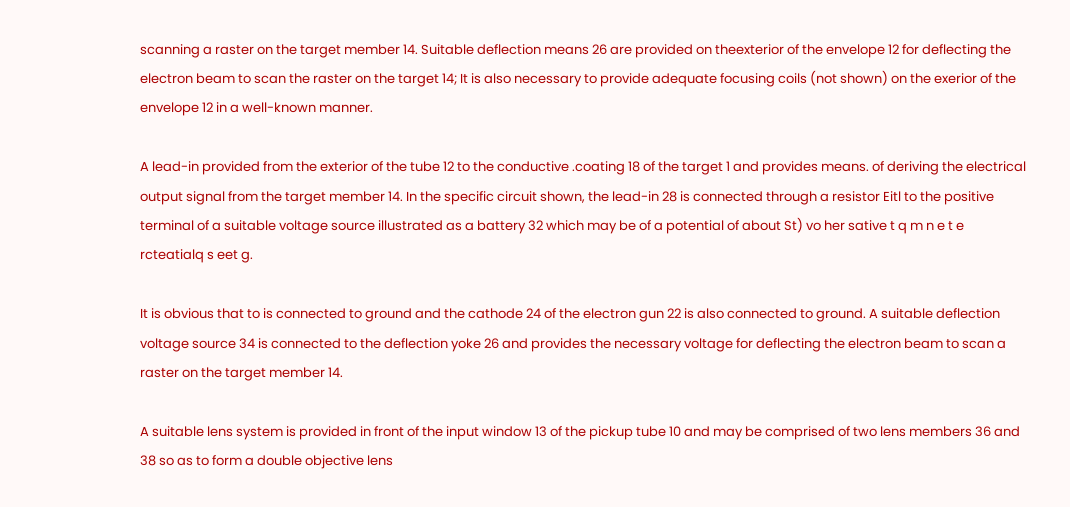scanning a raster on the target member 14. Suitable deflection means 26 are provided on theexterior of the envelope 12 for deflecting the electron beam to scan the raster on the target 14; It is also necessary to provide adequate focusing coils (not shown) on the exerior of the envelope 12 in a well-known manner.

A lead-in provided from the exterior of the tube 12 to the conductive .coating 18 of the target 1 and provides means. of deriving the electrical output signal from the target member 14. In the specific circuit shown, the lead-in 28 is connected through a resistor Eitl to the positive terminal of a suitable voltage source illustrated as a battery 32 which may be of a potential of about St) vo her sative t q m n e t e rcteatialq s eet g.

It is obvious that to is connected to ground and the cathode 24 of the electron gun 22 is also connected to ground. A suitable deflection voltage source 34 is connected to the deflection yoke 26 and provides the necessary voltage for deflecting the electron beam to scan a raster on the target member 14.

A suitable lens system is provided in front of the input window 13 of the pickup tube 10 and may be comprised of two lens members 36 and 38 so as to form a double objective lens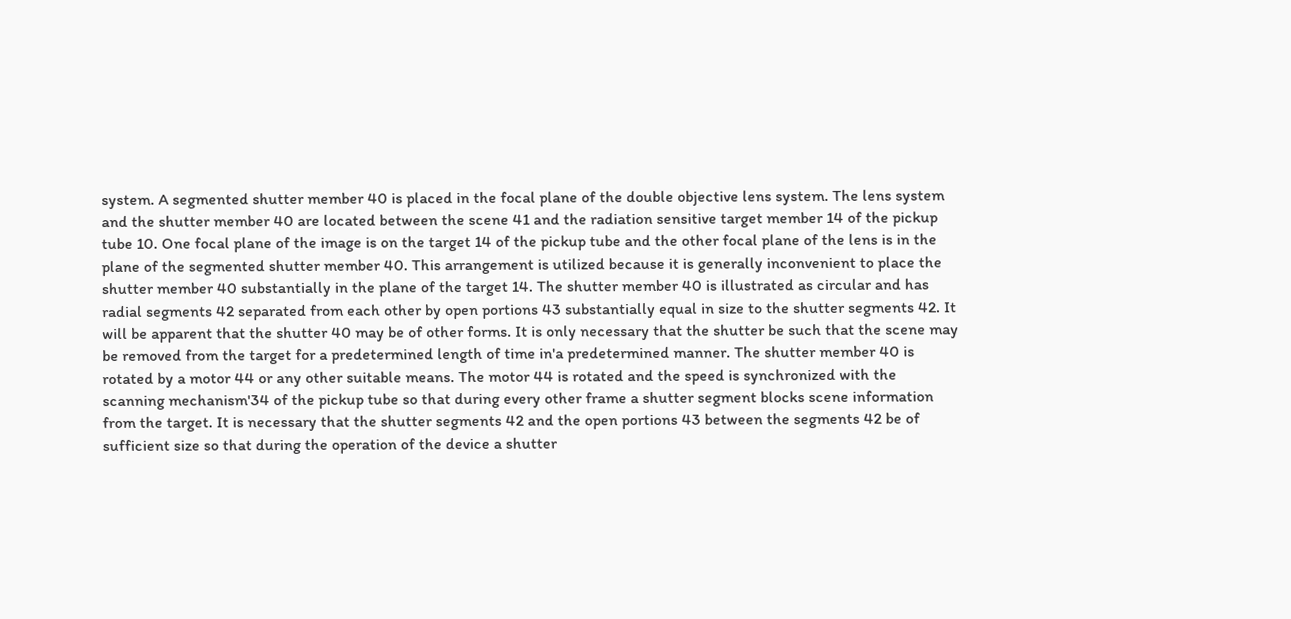system. A segmented shutter member 40 is placed in the focal plane of the double objective lens system. The lens system and the shutter member 40 are located between the scene 41 and the radiation sensitive target member 14 of the pickup tube 10. One focal plane of the image is on the target 14 of the pickup tube and the other focal plane of the lens is in the plane of the segmented shutter member 40. This arrangement is utilized because it is generally inconvenient to place the shutter member 40 substantially in the plane of the target 14. The shutter member 40 is illustrated as circular and has radial segments 42 separated from each other by open portions 43 substantially equal in size to the shutter segments 42. It will be apparent that the shutter 40 may be of other forms. It is only necessary that the shutter be such that the scene may be removed from the target for a predetermined length of time in'a predetermined manner. The shutter member 40 is rotated by a motor 44 or any other suitable means. The motor 44 is rotated and the speed is synchronized with the scanning mechanism'34 of the pickup tube so that during every other frame a shutter segment blocks scene information from the target. It is necessary that the shutter segments 42 and the open portions 43 between the segments 42 be of sufficient size so that during the operation of the device a shutter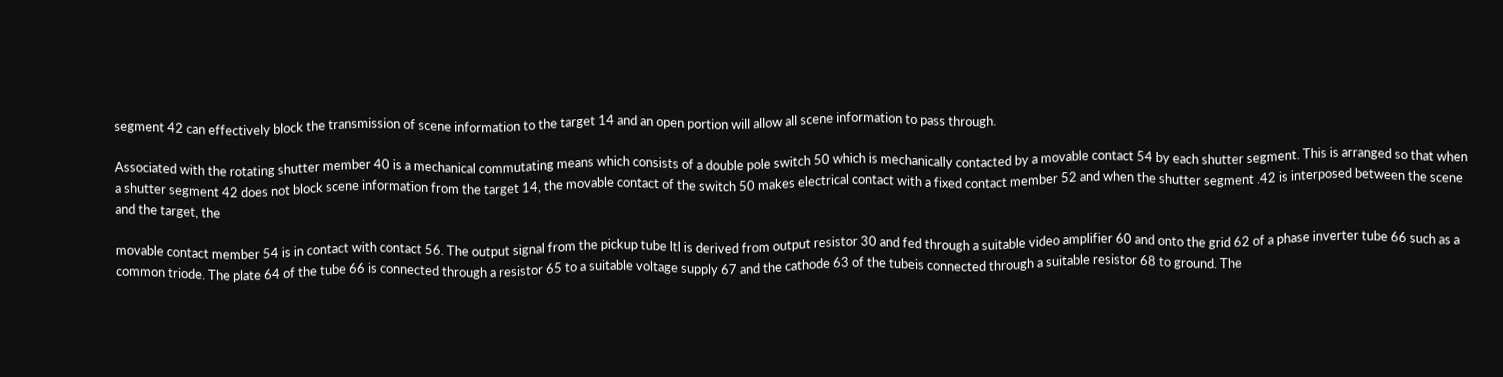segment 42 can effectively block the transmission of scene information to the target 14 and an open portion will allow all scene information to pass through.

Associated with the rotating shutter member 40 is a mechanical commutating means which consists of a double pole switch 50 which is mechanically contacted by a movable contact 54 by each shutter segment. This is arranged so that when a shutter segment 42 does not block scene information from the target 14, the movable contact of the switch 50 makes electrical contact with a fixed contact member 52 and when the shutter segment .42 is interposed between the scene and the target, the

movable contact member 54 is in contact with contact 56. The output signal from the pickup tube ltl is derived from output resistor 30 and fed through a suitable video amplifier 60 and onto the grid 62 of a phase inverter tube 66 such as a common triode. The plate 64 of the tube 66 is connected through a resistor 65 to a suitable voltage supply 67 and the cathode 63 of the tubeis connected through a suitable resistor 68 to ground. The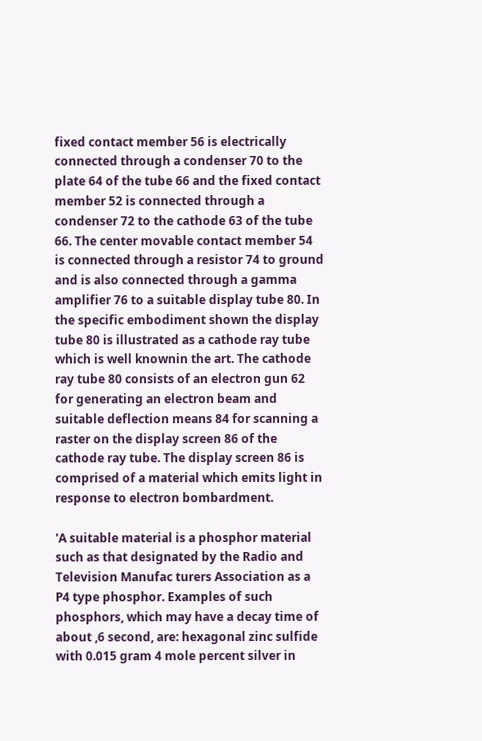fixed contact member 56 is electrically connected through a condenser 70 to the plate 64 of the tube 66 and the fixed contact member 52 is connected through a condenser 72 to the cathode 63 of the tube 66. The center movable contact member 54 is connected through a resistor 74 to ground and is also connected through a gamma amplifier 76 to a suitable display tube 80. In the specific embodiment shown the display tube 80 is illustrated as a cathode ray tube which is well knownin the art. The cathode ray tube 80 consists of an electron gun 62 for generating an electron beam and suitable deflection means 84 for scanning a raster on the display screen 86 of the cathode ray tube. The display screen 86 is comprised of a material which emits light in response to electron bombardment.

'A suitable material is a phosphor material such as that designated by the Radio and Television Manufac turers Association as a P4 type phosphor. Examples of such phosphors, which may have a decay time of about ,6 second, are: hexagonal zinc sulfide with 0.015 gram 4 mole percent silver in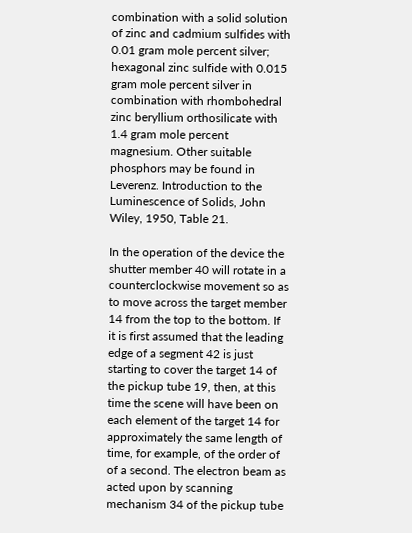combination with a solid solution of zinc and cadmium sulfides with 0.01 gram mole percent silver; hexagonal zinc sulfide with 0.015 gram mole percent silver in combination with rhombohedral zinc beryllium orthosilicate with 1.4 gram mole percent magnesium. Other suitable phosphors may be found in Leverenz. Introduction to the Luminescence of Solids, John Wiley, 1950, Table 21.

In the operation of the device the shutter member 40 will rotate in a counterclockwise movement so as to move across the target member 14 from the top to the bottom. If it is first assumed that the leading edge of a segment 42 is just starting to cover the target 14 of the pickup tube 19, then, at this time the scene will have been on each element of the target 14 for approximately the same length of time, for example, of the order of of a second. The electron beam as acted upon by scanning mechanism 34 of the pickup tube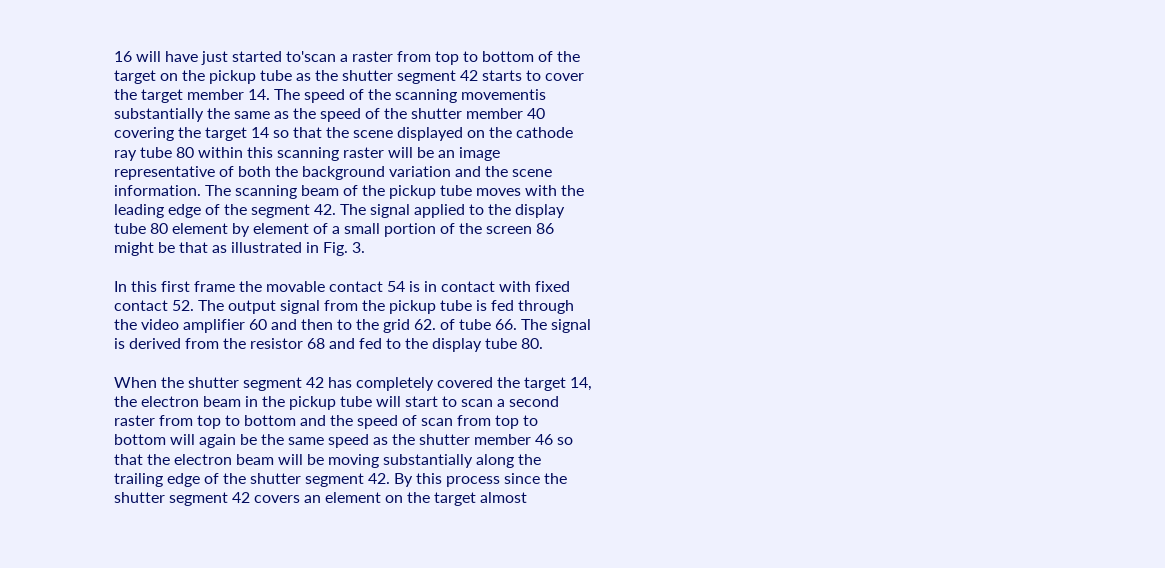16 will have just started to'scan a raster from top to bottom of the target on the pickup tube as the shutter segment 42 starts to cover the target member 14. The speed of the scanning movementis substantially the same as the speed of the shutter member 40 covering the target 14 so that the scene displayed on the cathode ray tube 80 within this scanning raster will be an image representative of both the background variation and the scene information. The scanning beam of the pickup tube moves with the leading edge of the segment 42. The signal applied to the display tube 80 element by element of a small portion of the screen 86 might be that as illustrated in Fig. 3.

In this first frame the movable contact 54 is in contact with fixed contact 52. The output signal from the pickup tube is fed through the video amplifier 60 and then to the grid 62. of tube 66. The signal is derived from the resistor 68 and fed to the display tube 80.

When the shutter segment 42 has completely covered the target 14, the electron beam in the pickup tube will start to scan a second raster from top to bottom and the speed of scan from top to bottom will again be the same speed as the shutter member 46 so that the electron beam will be moving substantially along the trailing edge of the shutter segment 42. By this process since the shutter segment 42 covers an element on the target almost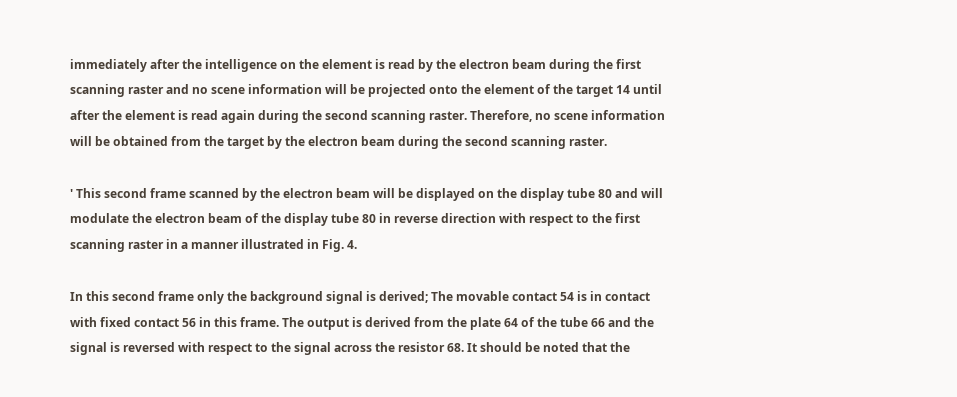immediately after the intelligence on the element is read by the electron beam during the first scanning raster and no scene information will be projected onto the element of the target 14 until after the element is read again during the second scanning raster. Therefore, no scene information will be obtained from the target by the electron beam during the second scanning raster.

' This second frame scanned by the electron beam will be displayed on the display tube 80 and will modulate the electron beam of the display tube 80 in reverse direction with respect to the first scanning raster in a manner illustrated in Fig. 4.

In this second frame only the background signal is derived; The movable contact 54 is in contact with fixed contact 56 in this frame. The output is derived from the plate 64 of the tube 66 and the signal is reversed with respect to the signal across the resistor 68. It should be noted that the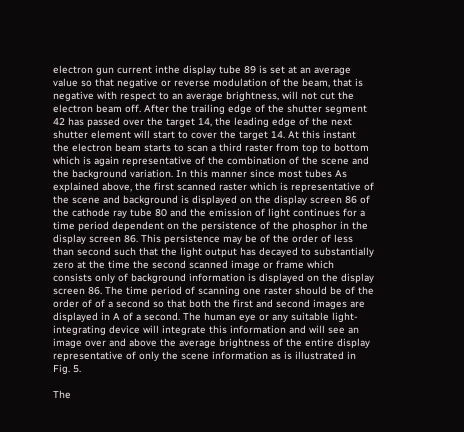electron gun current inthe display tube 89 is set at an average value so that negative or reverse modulation of the beam, that is negative with respect to an average brightness, will not cut the electron beam off. After the trailing edge of the shutter segment 42 has passed over the target 14, the leading edge of the next shutter element will start to cover the target 14. At this instant the electron beam starts to scan a third raster from top to bottom which is again representative of the combination of the scene and the background variation. In this manner since most tubes As explained above, the first scanned raster which is representative of the scene and background is displayed on the display screen 86 of the cathode ray tube 80 and the emission of light continues for a time period dependent on the persistence of the phosphor in the display screen 86. This persistence may be of the order of less than second such that the light output has decayed to substantially zero at the time the second scanned image or frame which consists only of background information is displayed on the display screen 86. The time period of scanning one raster should be of the order of of a second so that both the first and second images are displayed in A of a second. The human eye or any suitable light-integrating device will integrate this information and will see an image over and above the average brightness of the entire display representative of only the scene information as is illustrated in Fig. 5.

The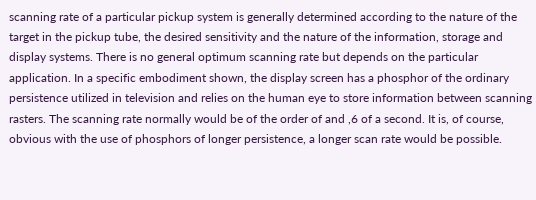scanning rate of a particular pickup system is generally determined according to the nature of the target in the pickup tube, the desired sensitivity and the nature of the information, storage and display systems. There is no general optimum scanning rate but depends on the particular application. In a specific embodiment shown, the display screen has a phosphor of the ordinary persistence utilized in television and relies on the human eye to store information between scanning rasters. The scanning rate normally would be of the order of and ,6 of a second. It is, of course, obvious with the use of phosphors of longer persistence, a longer scan rate would be possible.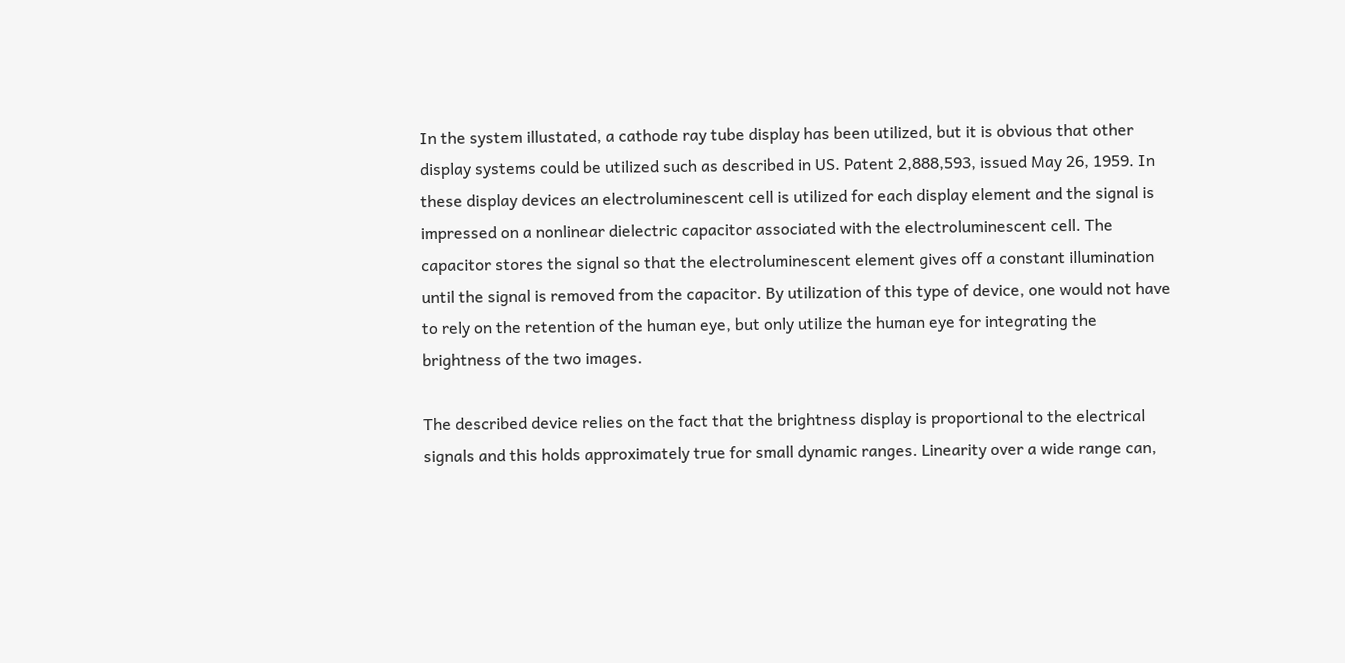In the system illustated, a cathode ray tube display has been utilized, but it is obvious that other display systems could be utilized such as described in US. Patent 2,888,593, issued May 26, 1959. In these display devices an electroluminescent cell is utilized for each display element and the signal is impressed on a nonlinear dielectric capacitor associated with the electroluminescent cell. The capacitor stores the signal so that the electroluminescent element gives off a constant illumination until the signal is removed from the capacitor. By utilization of this type of device, one would not have to rely on the retention of the human eye, but only utilize the human eye for integrating the brightness of the two images.

The described device relies on the fact that the brightness display is proportional to the electrical signals and this holds approximately true for small dynamic ranges. Linearity over a wide range can,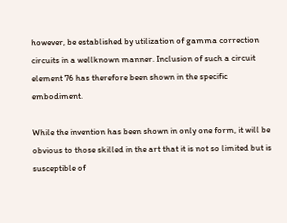however, be established by utilization of gamma correction circuits in a wellknown manner. Inclusion of such a circuit element 76 has therefore been shown in the specific embodiment.

While the invention has been shown in only one form, it will be obvious to those skilled in the art that it is not so limited but is susceptible of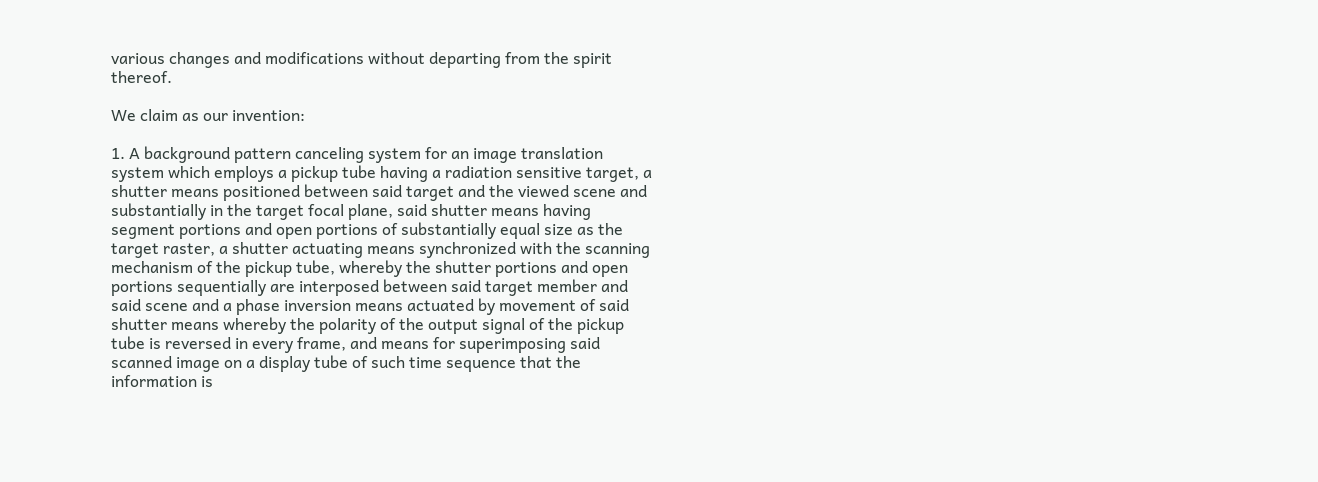various changes and modifications without departing from the spirit thereof.

We claim as our invention:

1. A background pattern canceling system for an image translation system which employs a pickup tube having a radiation sensitive target, a shutter means positioned between said target and the viewed scene and substantially in the target focal plane, said shutter means having segment portions and open portions of substantially equal size as the target raster, a shutter actuating means synchronized with the scanning mechanism of the pickup tube, whereby the shutter portions and open portions sequentially are interposed between said target member and said scene and a phase inversion means actuated by movement of said shutter means whereby the polarity of the output signal of the pickup tube is reversed in every frame, and means for superimposing said scanned image on a display tube of such time sequence that the information is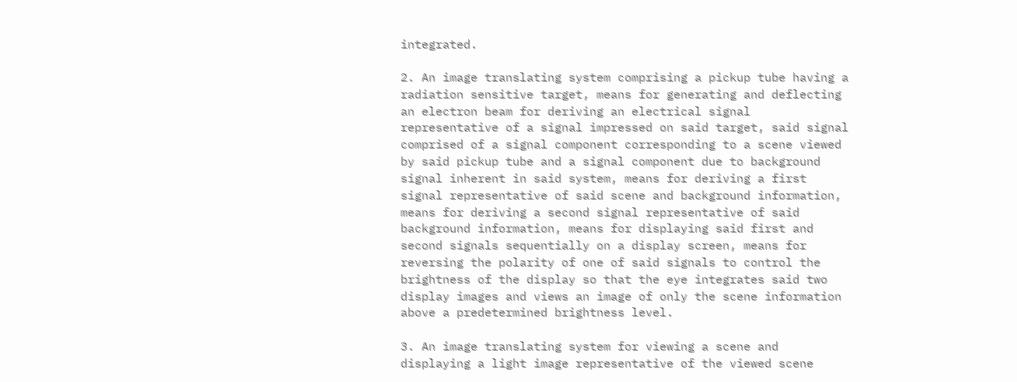integrated.

2. An image translating system comprising a pickup tube having a radiation sensitive target, means for generating and deflecting an electron beam for deriving an electrical signal representative of a signal impressed on said target, said signal comprised of a signal component corresponding to a scene viewed by said pickup tube and a signal component due to background signal inherent in said system, means for deriving a first signal representative of said scene and background information, means for deriving a second signal representative of said background information, means for displaying said first and second signals sequentially on a display screen, means for reversing the polarity of one of said signals to control the brightness of the display so that the eye integrates said two display images and views an image of only the scene information above a predetermined brightness level.

3. An image translating system for viewing a scene and displaying a light image representative of the viewed scene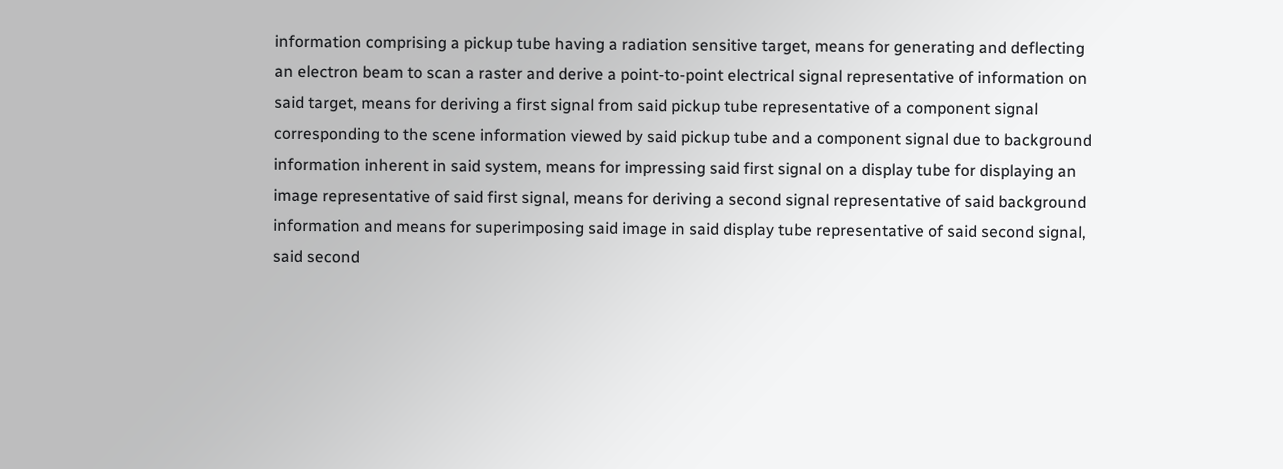information comprising a pickup tube having a radiation sensitive target, means for generating and deflecting an electron beam to scan a raster and derive a point-to-point electrical signal representative of information on said target, means for deriving a first signal from said pickup tube representative of a component signal corresponding to the scene information viewed by said pickup tube and a component signal due to background information inherent in said system, means for impressing said first signal on a display tube for displaying an image representative of said first signal, means for deriving a second signal representative of said background information and means for superimposing said image in said display tube representative of said second signal, said second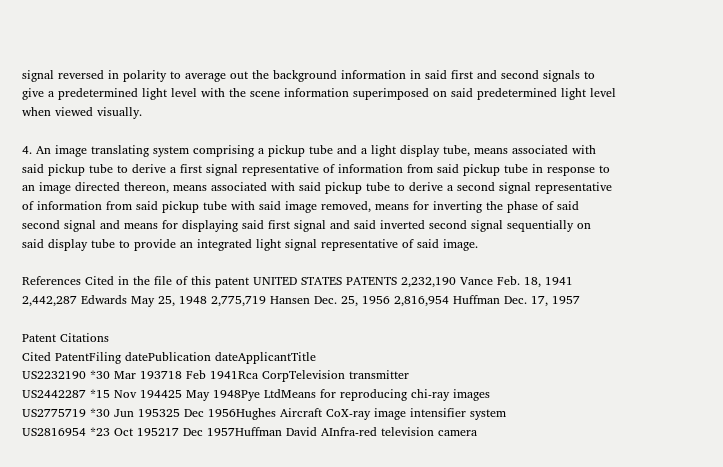signal reversed in polarity to average out the background information in said first and second signals to give a predetermined light level with the scene information superimposed on said predetermined light level when viewed visually.

4. An image translating system comprising a pickup tube and a light display tube, means associated with said pickup tube to derive a first signal representative of information from said pickup tube in response to an image directed thereon, means associated with said pickup tube to derive a second signal representative of information from said pickup tube with said image removed, means for inverting the phase of said second signal and means for displaying said first signal and said inverted second signal sequentially on said display tube to provide an integrated light signal representative of said image.

References Cited in the file of this patent UNITED STATES PATENTS 2,232,190 Vance Feb. 18, 1941 2,442,287 Edwards May 25, 1948 2,775,719 Hansen Dec. 25, 1956 2,816,954 Huffman Dec. 17, 1957

Patent Citations
Cited PatentFiling datePublication dateApplicantTitle
US2232190 *30 Mar 193718 Feb 1941Rca CorpTelevision transmitter
US2442287 *15 Nov 194425 May 1948Pye LtdMeans for reproducing chi-ray images
US2775719 *30 Jun 195325 Dec 1956Hughes Aircraft CoX-ray image intensifier system
US2816954 *23 Oct 195217 Dec 1957Huffman David AInfra-red television camera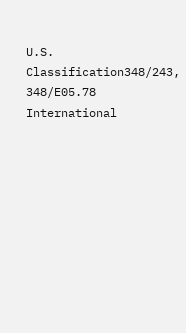U.S. Classification348/243, 348/E05.78
International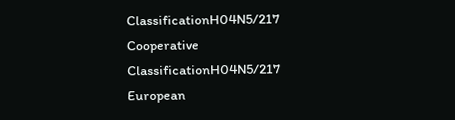ClassificationH04N5/217
Cooperative ClassificationH04N5/217
European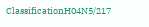ClassificationH04N5/217